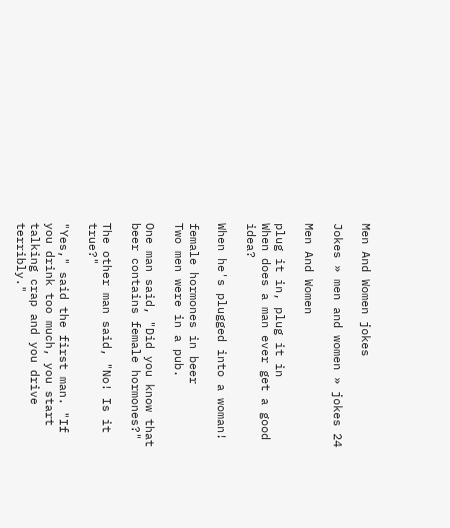Men And Women jokes

Jokes » men and women » jokes 24

Men And Women

plug it in, plug it in
When does a man ever get a good idea?

When he's plugged into a woman!

female hormones in beer
Two men were in a pub.

One man said, "Did you know that beer contains female hormones?"

The other man said, "No! Is it true?"

"Yes," said the first man. "If you drink too much, you start talking crap and you drive terribly."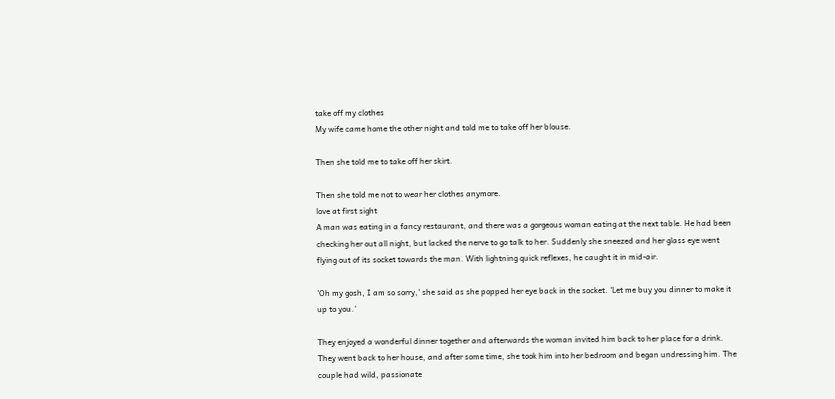take off my clothes
My wife came home the other night and told me to take off her blouse.

Then she told me to take off her skirt.

Then she told me not to wear her clothes anymore.
love at first sight
A man was eating in a fancy restaurant, and there was a gorgeous woman eating at the next table. He had been checking her out all night, but lacked the nerve to go talk to her. Suddenly she sneezed and her glass eye went flying out of its socket towards the man. With lightning quick reflexes, he caught it in mid-air.

'Oh my gosh, I am so sorry,' she said as she popped her eye back in the socket. 'Let me buy you dinner to make it up to you.'

They enjoyed a wonderful dinner together and afterwards the woman invited him back to her place for a drink. They went back to her house, and after some time, she took him into her bedroom and began undressing him. The couple had wild, passionate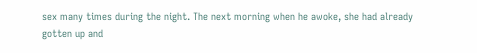sex many times during the night. The next morning when he awoke, she had already gotten up and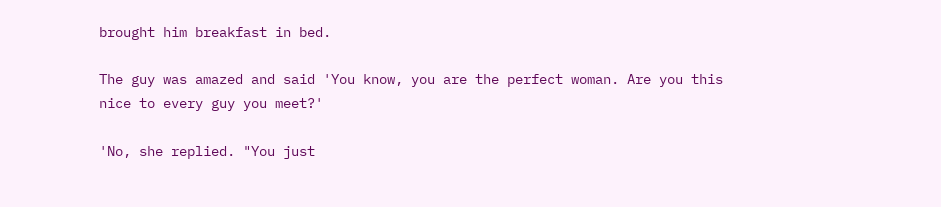brought him breakfast in bed.

The guy was amazed and said 'You know, you are the perfect woman. Are you this nice to every guy you meet?'

'No, she replied. "You just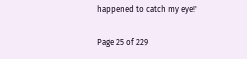happened to catch my eye!'

Page 25 of 229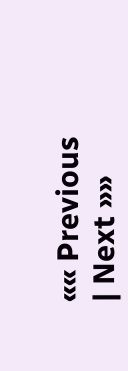«« Previous | Next »»